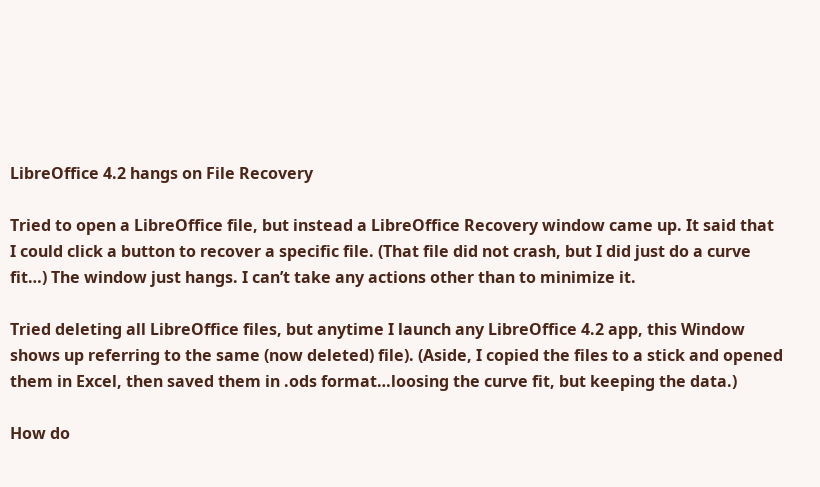LibreOffice 4.2 hangs on File Recovery

Tried to open a LibreOffice file, but instead a LibreOffice Recovery window came up. It said that I could click a button to recover a specific file. (That file did not crash, but I did just do a curve fit…) The window just hangs. I can’t take any actions other than to minimize it.

Tried deleting all LibreOffice files, but anytime I launch any LibreOffice 4.2 app, this Window shows up referring to the same (now deleted) file). (Aside, I copied the files to a stick and opened them in Excel, then saved them in .ods format…loosing the curve fit, but keeping the data.)

How do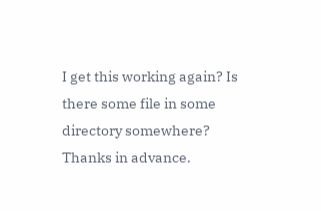I get this working again? Is there some file in some directory somewhere? Thanks in advance.